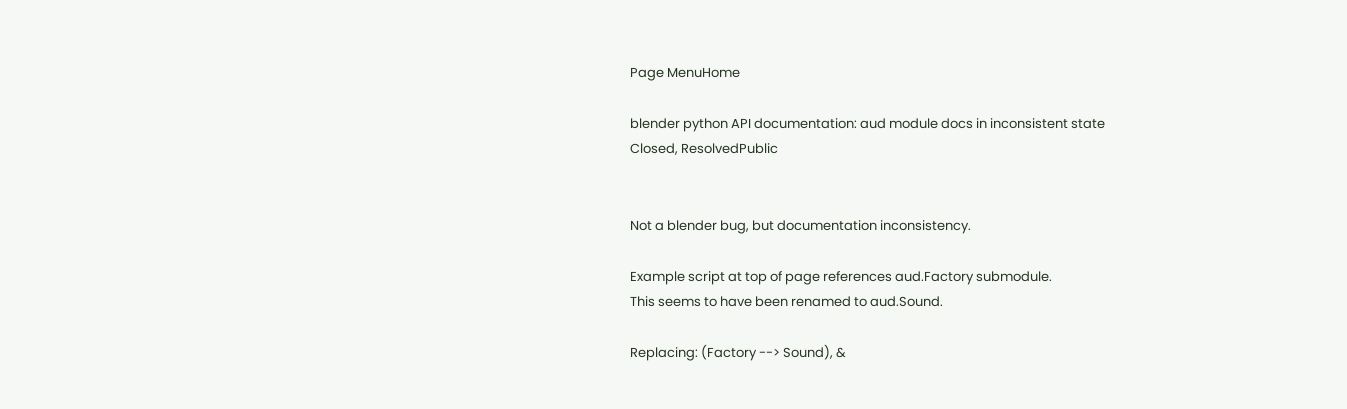Page MenuHome

blender python API documentation: aud module docs in inconsistent state
Closed, ResolvedPublic


Not a blender bug, but documentation inconsistency.

Example script at top of page references aud.Factory submodule.
This seems to have been renamed to aud.Sound.

Replacing: (Factory --> Sound), &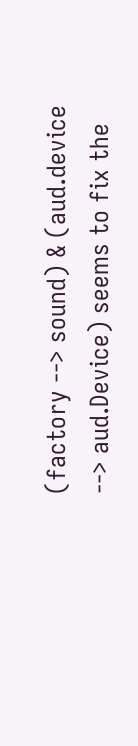(factory --> sound) & (aud.device --> aud.Device) seems to fix the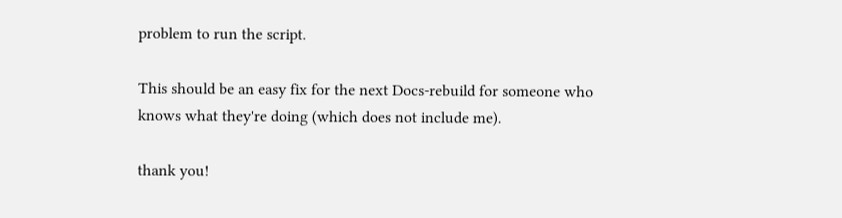problem to run the script.

This should be an easy fix for the next Docs-rebuild for someone who knows what they're doing (which does not include me).

thank you!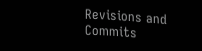Revisions and Commits